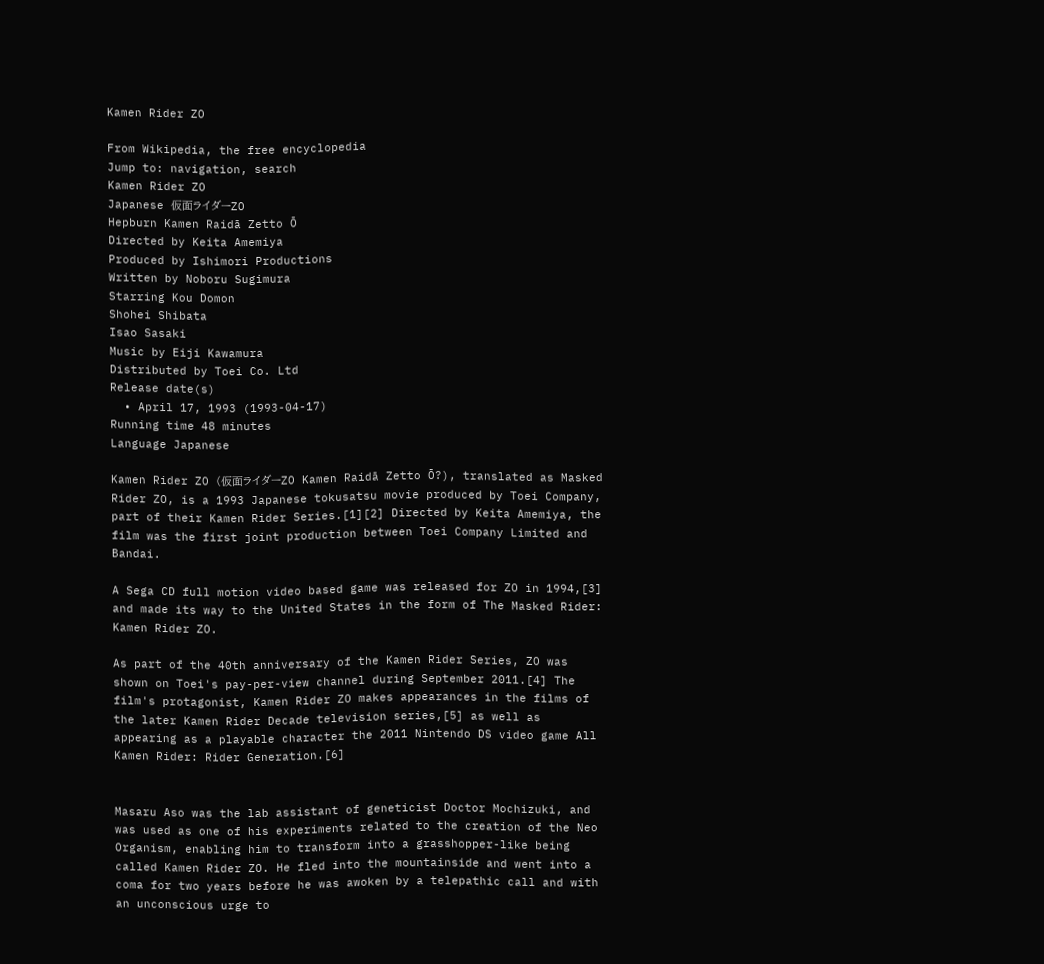Kamen Rider ZO

From Wikipedia, the free encyclopedia
Jump to: navigation, search
Kamen Rider ZO
Japanese 仮面ライダーZO
Hepburn Kamen Raidā Zetto Ō
Directed by Keita Amemiya
Produced by Ishimori Productions
Written by Noboru Sugimura
Starring Kou Domon
Shohei Shibata
Isao Sasaki
Music by Eiji Kawamura
Distributed by Toei Co. Ltd
Release date(s)
  • April 17, 1993 (1993-04-17)
Running time 48 minutes
Language Japanese

Kamen Rider ZO (仮面ライダーZO Kamen Raidā Zetto Ō?), translated as Masked Rider ZO, is a 1993 Japanese tokusatsu movie produced by Toei Company, part of their Kamen Rider Series.[1][2] Directed by Keita Amemiya, the film was the first joint production between Toei Company Limited and Bandai.

A Sega CD full motion video based game was released for ZO in 1994,[3] and made its way to the United States in the form of The Masked Rider: Kamen Rider ZO.

As part of the 40th anniversary of the Kamen Rider Series, ZO was shown on Toei's pay-per-view channel during September 2011.[4] The film's protagonist, Kamen Rider ZO makes appearances in the films of the later Kamen Rider Decade television series,[5] as well as appearing as a playable character the 2011 Nintendo DS video game All Kamen Rider: Rider Generation.[6]


Masaru Aso was the lab assistant of geneticist Doctor Mochizuki, and was used as one of his experiments related to the creation of the Neo Organism, enabling him to transform into a grasshopper-like being called Kamen Rider ZO. He fled into the mountainside and went into a coma for two years before he was awoken by a telepathic call and with an unconscious urge to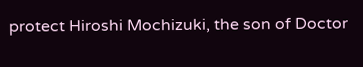protect Hiroshi Mochizuki, the son of Doctor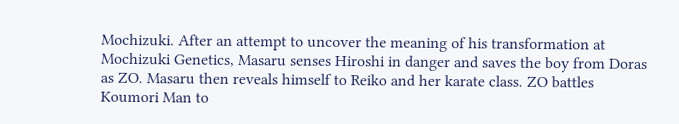Mochizuki. After an attempt to uncover the meaning of his transformation at Mochizuki Genetics, Masaru senses Hiroshi in danger and saves the boy from Doras as ZO. Masaru then reveals himself to Reiko and her karate class. ZO battles Koumori Man to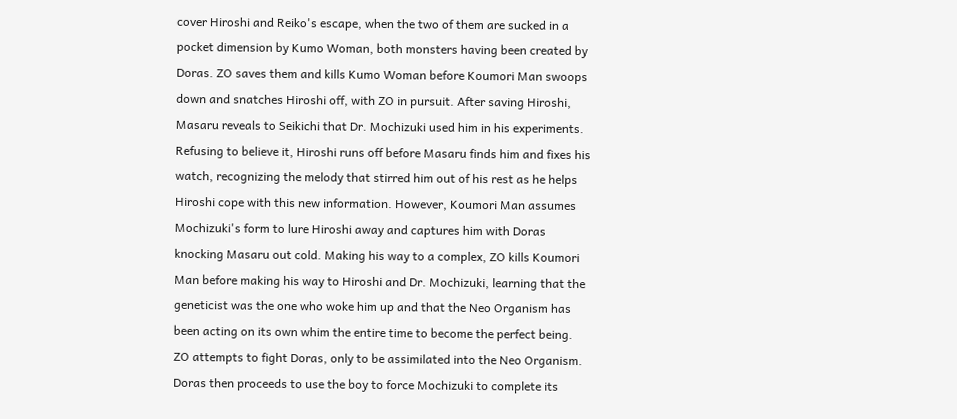cover Hiroshi and Reiko's escape, when the two of them are sucked in a pocket dimension by Kumo Woman, both monsters having been created by Doras. ZO saves them and kills Kumo Woman before Koumori Man swoops down and snatches Hiroshi off, with ZO in pursuit. After saving Hiroshi, Masaru reveals to Seikichi that Dr. Mochizuki used him in his experiments. Refusing to believe it, Hiroshi runs off before Masaru finds him and fixes his watch, recognizing the melody that stirred him out of his rest as he helps Hiroshi cope with this new information. However, Koumori Man assumes Mochizuki's form to lure Hiroshi away and captures him with Doras knocking Masaru out cold. Making his way to a complex, ZO kills Koumori Man before making his way to Hiroshi and Dr. Mochizuki, learning that the geneticist was the one who woke him up and that the Neo Organism has been acting on its own whim the entire time to become the perfect being. ZO attempts to fight Doras, only to be assimilated into the Neo Organism. Doras then proceeds to use the boy to force Mochizuki to complete its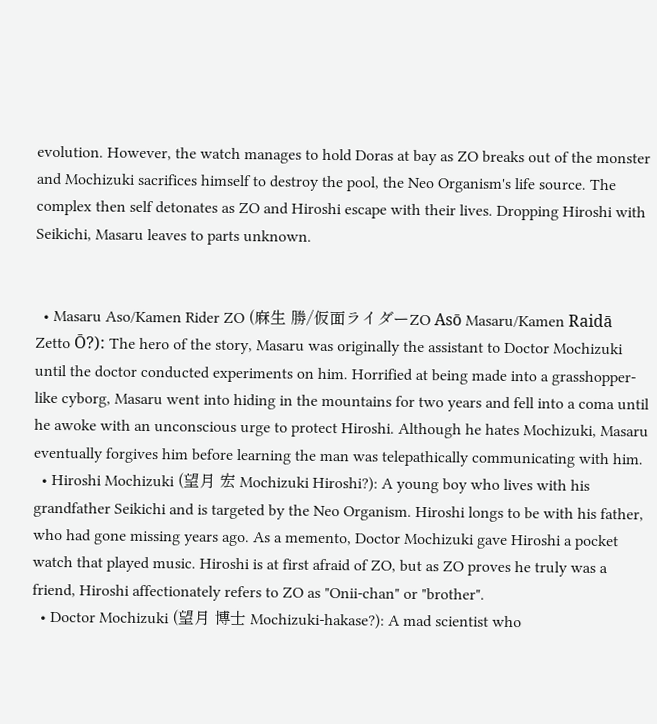evolution. However, the watch manages to hold Doras at bay as ZO breaks out of the monster and Mochizuki sacrifices himself to destroy the pool, the Neo Organism's life source. The complex then self detonates as ZO and Hiroshi escape with their lives. Dropping Hiroshi with Seikichi, Masaru leaves to parts unknown.


  • Masaru Aso/Kamen Rider ZO (麻生 勝/仮面ライダーZO Asō Masaru/Kamen Raidā Zetto Ō?): The hero of the story, Masaru was originally the assistant to Doctor Mochizuki until the doctor conducted experiments on him. Horrified at being made into a grasshopper-like cyborg, Masaru went into hiding in the mountains for two years and fell into a coma until he awoke with an unconscious urge to protect Hiroshi. Although he hates Mochizuki, Masaru eventually forgives him before learning the man was telepathically communicating with him.
  • Hiroshi Mochizuki (望月 宏 Mochizuki Hiroshi?): A young boy who lives with his grandfather Seikichi and is targeted by the Neo Organism. Hiroshi longs to be with his father, who had gone missing years ago. As a memento, Doctor Mochizuki gave Hiroshi a pocket watch that played music. Hiroshi is at first afraid of ZO, but as ZO proves he truly was a friend, Hiroshi affectionately refers to ZO as "Onii-chan" or "brother".
  • Doctor Mochizuki (望月 博士 Mochizuki-hakase?): A mad scientist who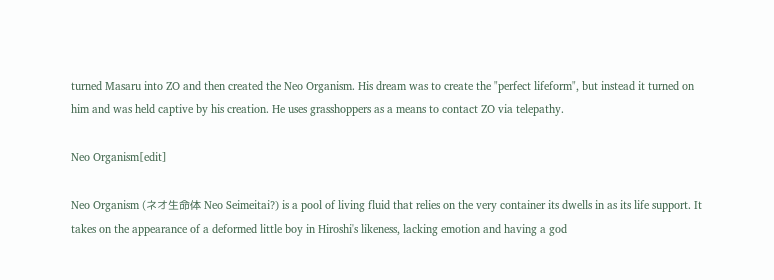turned Masaru into ZO and then created the Neo Organism. His dream was to create the "perfect lifeform", but instead it turned on him and was held captive by his creation. He uses grasshoppers as a means to contact ZO via telepathy.

Neo Organism[edit]

Neo Organism (ネオ生命体 Neo Seimeitai?) is a pool of living fluid that relies on the very container its dwells in as its life support. It takes on the appearance of a deformed little boy in Hiroshi's likeness, lacking emotion and having a god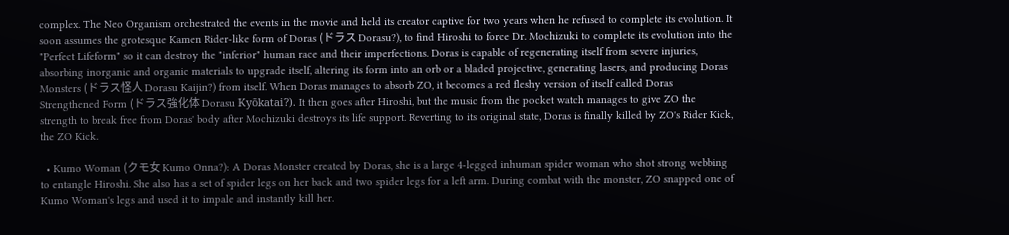complex. The Neo Organism orchestrated the events in the movie and held its creator captive for two years when he refused to complete its evolution. It soon assumes the grotesque Kamen Rider-like form of Doras (ドラス Dorasu?), to find Hiroshi to force Dr. Mochizuki to complete its evolution into the "Perfect Lifeform" so it can destroy the "inferior" human race and their imperfections. Doras is capable of regenerating itself from severe injuries, absorbing inorganic and organic materials to upgrade itself, altering its form into an orb or a bladed projective, generating lasers, and producing Doras Monsters (ドラス怪人 Dorasu Kaijin?) from itself. When Doras manages to absorb ZO, it becomes a red fleshy version of itself called Doras Strengthened Form (ドラス強化体 Dorasu Kyōkatai?). It then goes after Hiroshi, but the music from the pocket watch manages to give ZO the strength to break free from Doras' body after Mochizuki destroys its life support. Reverting to its original state, Doras is finally killed by ZO's Rider Kick, the ZO Kick.

  • Kumo Woman (クモ女 Kumo Onna?): A Doras Monster created by Doras, she is a large 4-legged inhuman spider woman who shot strong webbing to entangle Hiroshi. She also has a set of spider legs on her back and two spider legs for a left arm. During combat with the monster, ZO snapped one of Kumo Woman's legs and used it to impale and instantly kill her.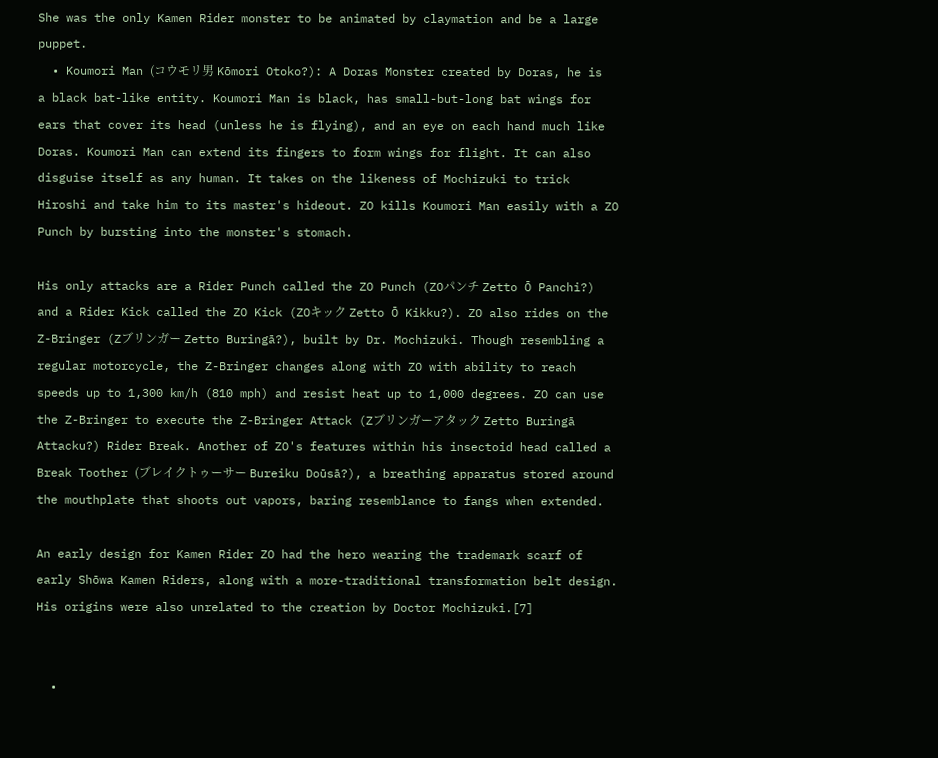She was the only Kamen Rider monster to be animated by claymation and be a large puppet.
  • Koumori Man (コウモリ男 Kōmori Otoko?): A Doras Monster created by Doras, he is a black bat-like entity. Koumori Man is black, has small-but-long bat wings for ears that cover its head (unless he is flying), and an eye on each hand much like Doras. Koumori Man can extend its fingers to form wings for flight. It can also disguise itself as any human. It takes on the likeness of Mochizuki to trick Hiroshi and take him to its master's hideout. ZO kills Koumori Man easily with a ZO Punch by bursting into the monster's stomach.

His only attacks are a Rider Punch called the ZO Punch (ZOパンチ Zetto Ō Panchi?) and a Rider Kick called the ZO Kick (ZOキック Zetto Ō Kikku?). ZO also rides on the Z-Bringer (Zブリンガー Zetto Buringā?), built by Dr. Mochizuki. Though resembling a regular motorcycle, the Z-Bringer changes along with ZO with ability to reach speeds up to 1,300 km/h (810 mph) and resist heat up to 1,000 degrees. ZO can use the Z-Bringer to execute the Z-Bringer Attack (Zブリンガーアタック Zetto Buringā Attacku?) Rider Break. Another of ZO's features within his insectoid head called a Break Toother (ブレイクトゥーサー Bureiku Doūsā?), a breathing apparatus stored around the mouthplate that shoots out vapors, baring resemblance to fangs when extended.

An early design for Kamen Rider ZO had the hero wearing the trademark scarf of early Shōwa Kamen Riders, along with a more-traditional transformation belt design. His origins were also unrelated to the creation by Doctor Mochizuki.[7]


  •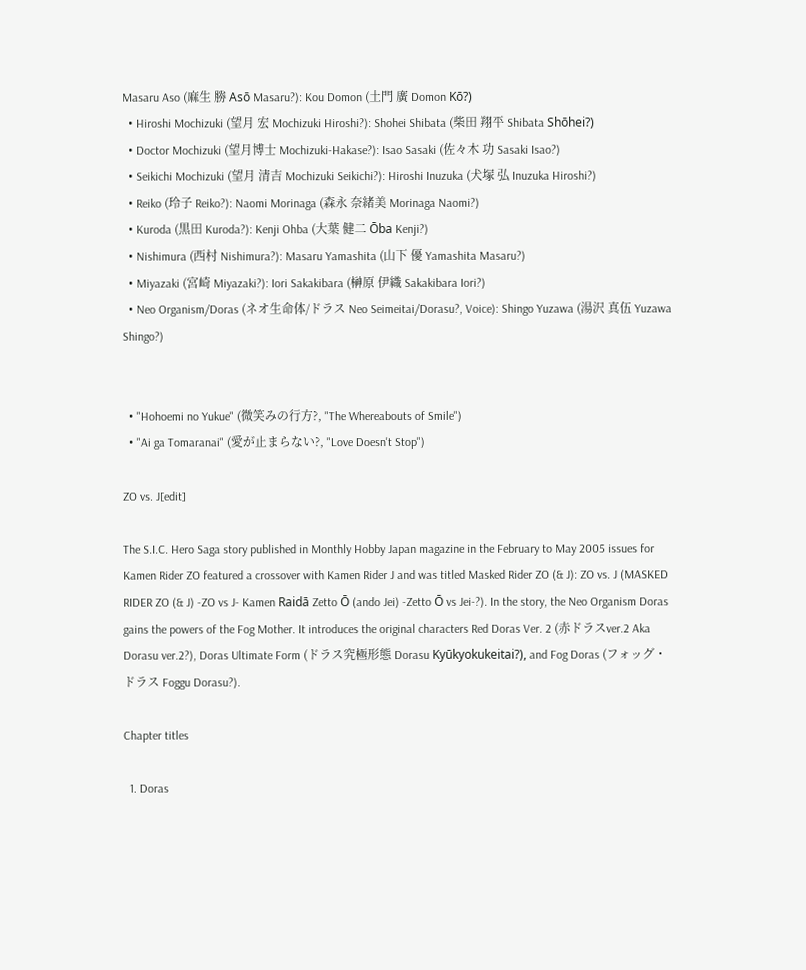Masaru Aso (麻生 勝 Asō Masaru?): Kou Domon (土門 廣 Domon Kō?)
  • Hiroshi Mochizuki (望月 宏 Mochizuki Hiroshi?): Shohei Shibata (柴田 翔平 Shibata Shōhei?)
  • Doctor Mochizuki (望月博士 Mochizuki-Hakase?): Isao Sasaki (佐々木 功 Sasaki Isao?)
  • Seikichi Mochizuki (望月 清吉 Mochizuki Seikichi?): Hiroshi Inuzuka (犬塚 弘 Inuzuka Hiroshi?)
  • Reiko (玲子 Reiko?): Naomi Morinaga (森永 奈緒美 Morinaga Naomi?)
  • Kuroda (黒田 Kuroda?): Kenji Ohba (大葉 健二 Ōba Kenji?)
  • Nishimura (西村 Nishimura?): Masaru Yamashita (山下 優 Yamashita Masaru?)
  • Miyazaki (宮崎 Miyazaki?): Iori Sakakibara (榊原 伊織 Sakakibara Iori?)
  • Neo Organism/Doras (ネオ生命体/ドラス Neo Seimeitai/Dorasu?, Voice): Shingo Yuzawa (湯沢 真伍 Yuzawa Shingo?)


  • "Hohoemi no Yukue" (微笑みの行方?, "The Whereabouts of Smile")
  • "Ai ga Tomaranai" (愛が止まらない?, "Love Doesn't Stop")

ZO vs. J[edit]

The S.I.C. Hero Saga story published in Monthly Hobby Japan magazine in the February to May 2005 issues for Kamen Rider ZO featured a crossover with Kamen Rider J and was titled Masked Rider ZO (& J): ZO vs. J (MASKED RIDER ZO (& J) -ZO vs J- Kamen Raidā Zetto Ō (ando Jei) -Zetto Ō vs Jei-?). In the story, the Neo Organism Doras gains the powers of the Fog Mother. It introduces the original characters Red Doras Ver. 2 (赤ドラスver.2 Aka Dorasu ver.2?), Doras Ultimate Form (ドラス究極形態 Dorasu Kyūkyokukeitai?), and Fog Doras (フォッグ・ドラス Foggu Dorasu?).

Chapter titles

  1. Doras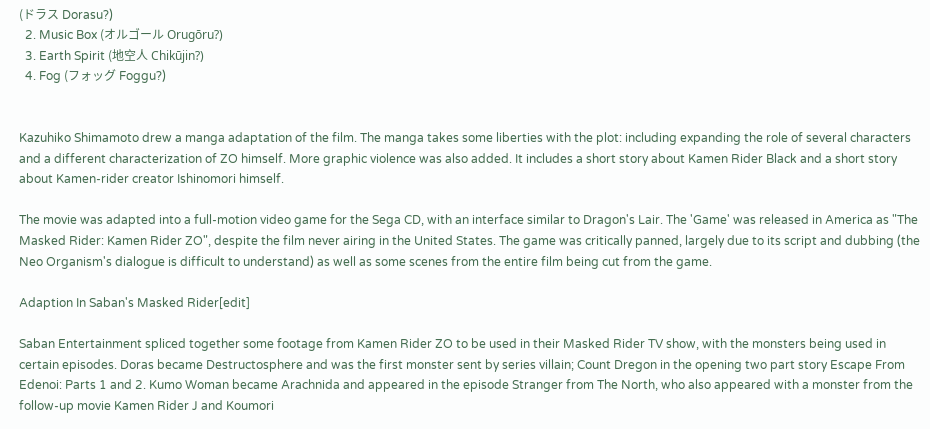(ドラス Dorasu?)
  2. Music Box (オルゴール Orugōru?)
  3. Earth Spirit (地空人 Chikūjin?)
  4. Fog (フォッグ Foggu?)


Kazuhiko Shimamoto drew a manga adaptation of the film. The manga takes some liberties with the plot: including expanding the role of several characters and a different characterization of ZO himself. More graphic violence was also added. It includes a short story about Kamen Rider Black and a short story about Kamen-rider creator Ishinomori himself.

The movie was adapted into a full-motion video game for the Sega CD, with an interface similar to Dragon's Lair. The 'Game' was released in America as "The Masked Rider: Kamen Rider ZO", despite the film never airing in the United States. The game was critically panned, largely due to its script and dubbing (the Neo Organism's dialogue is difficult to understand) as well as some scenes from the entire film being cut from the game.

Adaption In Saban's Masked Rider[edit]

Saban Entertainment spliced together some footage from Kamen Rider ZO to be used in their Masked Rider TV show, with the monsters being used in certain episodes. Doras became Destructosphere and was the first monster sent by series villain; Count Dregon in the opening two part story Escape From Edenoi: Parts 1 and 2. Kumo Woman became Arachnida and appeared in the episode Stranger from The North, who also appeared with a monster from the follow-up movie Kamen Rider J and Koumori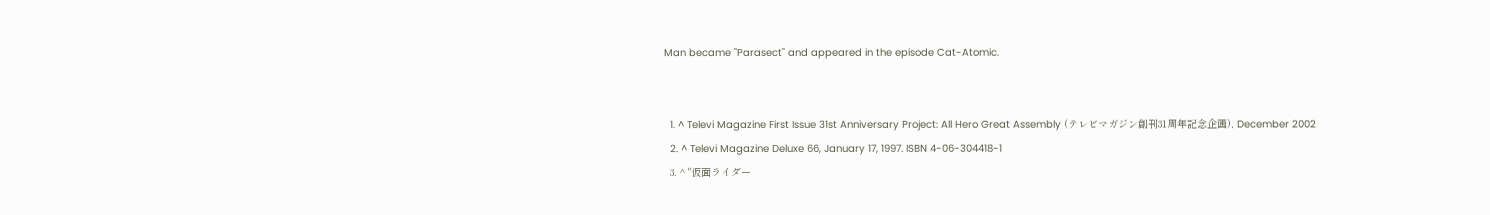Man became "Parasect" and appeared in the episode Cat-Atomic.


  1. ^ Televi Magazine First Issue 31st Anniversary Project: All Hero Great Assembly (テレビマガジン創刊31周年記念企画), December 2002
  2. ^ Televi Magazine Deluxe 66, January 17, 1997. ISBN 4-06-304418-1
  3. ^ "仮面ライダー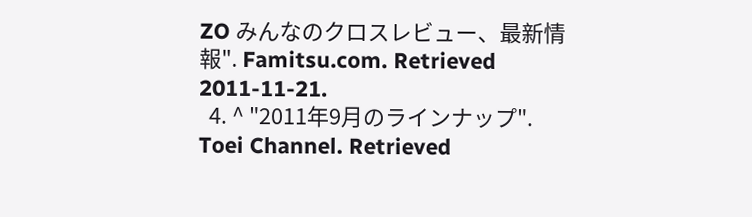ZO みんなのクロスレビュー、最新情報". Famitsu.com. Retrieved 2011-11-21.
  4. ^ "2011年9月のラインナップ". Toei Channel. Retrieved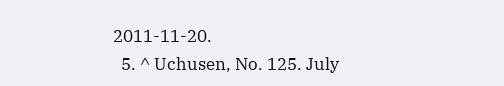2011-11-20.
  5. ^ Uchusen, No. 125. July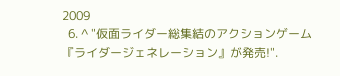2009
  6. ^ "仮面ライダー総集結のアクションゲーム『ライダージェネレーション』が発売!".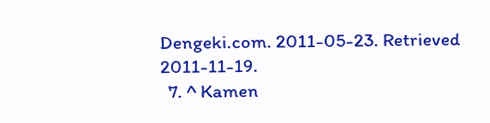Dengeki.com. 2011-05-23. Retrieved 2011-11-19.
  7. ^ Kamen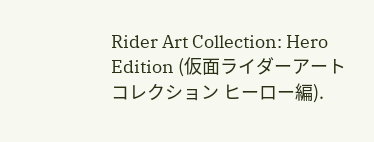Rider Art Collection: Hero Edition (仮面ライダーアートコレクション ヒーロー編).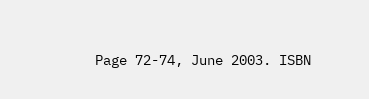Page 72-74, June 2003. ISBN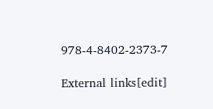978-4-8402-2373-7

External links[edit]